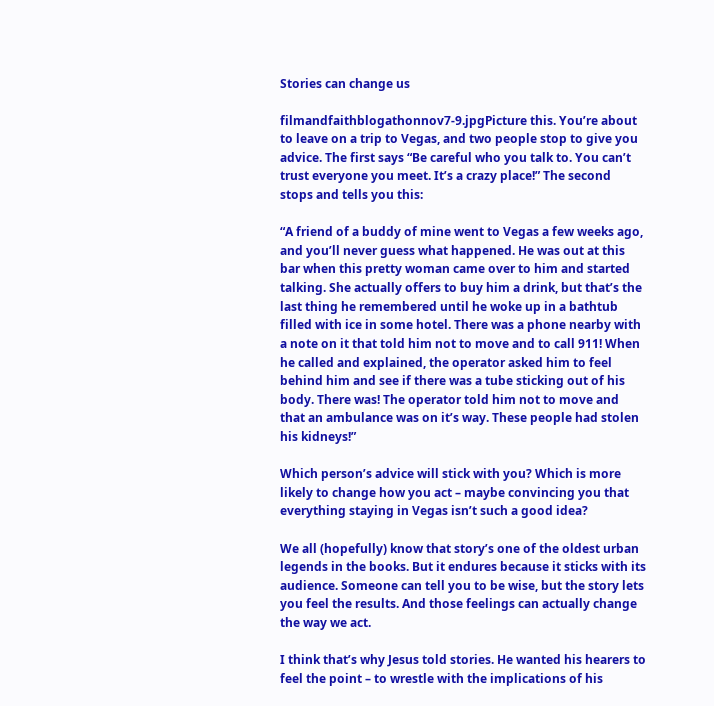Stories can change us

filmandfaithblogathonnov7-9.jpgPicture this. You’re about to leave on a trip to Vegas, and two people stop to give you advice. The first says “Be careful who you talk to. You can’t trust everyone you meet. It’s a crazy place!” The second stops and tells you this:

“A friend of a buddy of mine went to Vegas a few weeks ago, and you’ll never guess what happened. He was out at this bar when this pretty woman came over to him and started talking. She actually offers to buy him a drink, but that’s the last thing he remembered until he woke up in a bathtub filled with ice in some hotel. There was a phone nearby with a note on it that told him not to move and to call 911! When he called and explained, the operator asked him to feel behind him and see if there was a tube sticking out of his body. There was! The operator told him not to move and that an ambulance was on it’s way. These people had stolen his kidneys!”

Which person’s advice will stick with you? Which is more likely to change how you act – maybe convincing you that everything staying in Vegas isn’t such a good idea?

We all (hopefully) know that story’s one of the oldest urban legends in the books. But it endures because it sticks with its audience. Someone can tell you to be wise, but the story lets you feel the results. And those feelings can actually change the way we act.

I think that’s why Jesus told stories. He wanted his hearers to feel the point – to wrestle with the implications of his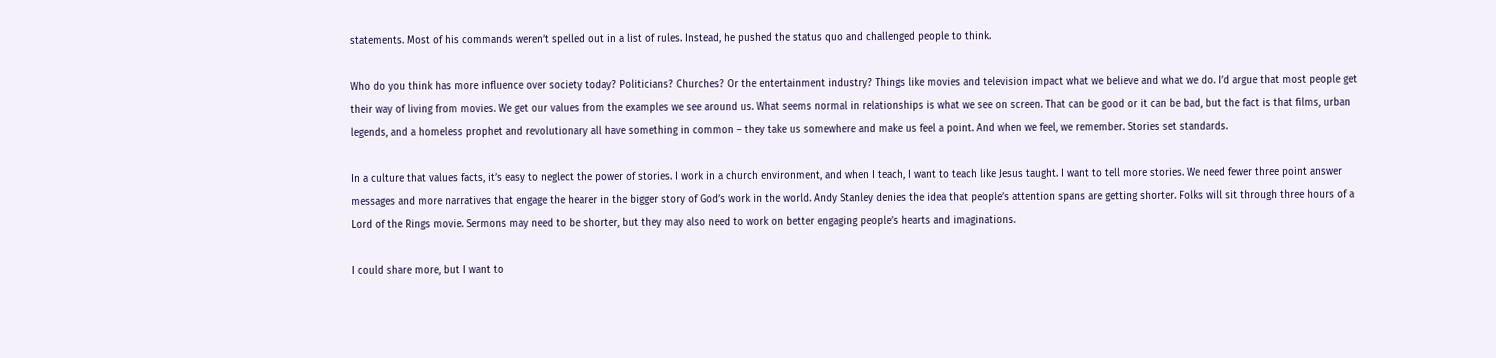statements. Most of his commands weren’t spelled out in a list of rules. Instead, he pushed the status quo and challenged people to think.

Who do you think has more influence over society today? Politicians? Churches? Or the entertainment industry? Things like movies and television impact what we believe and what we do. I’d argue that most people get their way of living from movies. We get our values from the examples we see around us. What seems normal in relationships is what we see on screen. That can be good or it can be bad, but the fact is that films, urban legends, and a homeless prophet and revolutionary all have something in common – they take us somewhere and make us feel a point. And when we feel, we remember. Stories set standards.

In a culture that values facts, it’s easy to neglect the power of stories. I work in a church environment, and when I teach, I want to teach like Jesus taught. I want to tell more stories. We need fewer three point answer messages and more narratives that engage the hearer in the bigger story of God’s work in the world. Andy Stanley denies the idea that people’s attention spans are getting shorter. Folks will sit through three hours of a Lord of the Rings movie. Sermons may need to be shorter, but they may also need to work on better engaging people’s hearts and imaginations.

I could share more, but I want to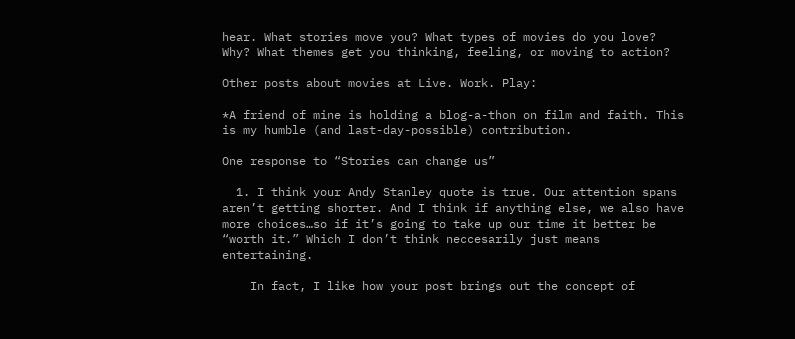hear. What stories move you? What types of movies do you love? Why? What themes get you thinking, feeling, or moving to action?

Other posts about movies at Live. Work. Play:

*A friend of mine is holding a blog-a-thon on film and faith. This is my humble (and last-day-possible) contribution.

One response to “Stories can change us”

  1. I think your Andy Stanley quote is true. Our attention spans aren’t getting shorter. And I think if anything else, we also have more choices…so if it’s going to take up our time it better be “worth it.” Which I don’t think neccesarily just means entertaining.

    In fact, I like how your post brings out the concept of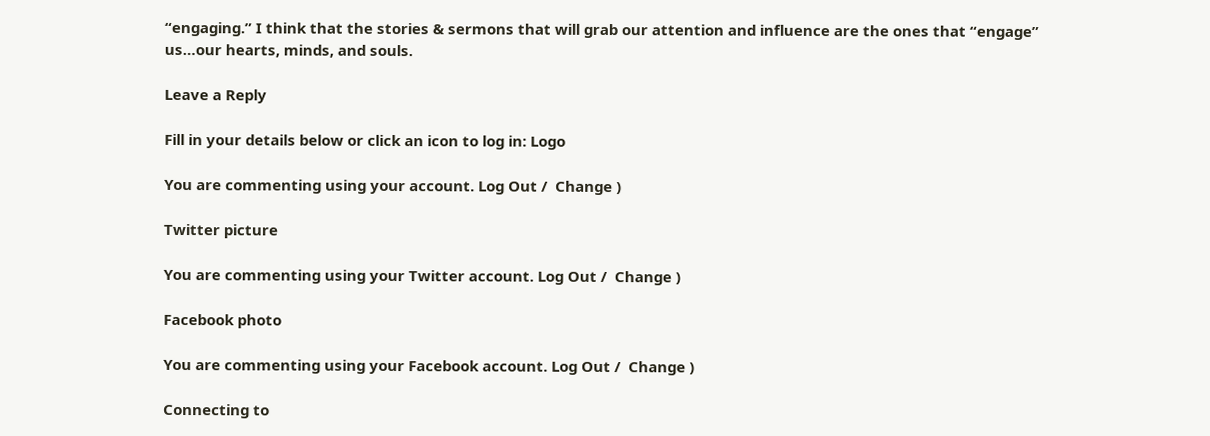“engaging.” I think that the stories & sermons that will grab our attention and influence are the ones that “engage” us…our hearts, minds, and souls.

Leave a Reply

Fill in your details below or click an icon to log in: Logo

You are commenting using your account. Log Out /  Change )

Twitter picture

You are commenting using your Twitter account. Log Out /  Change )

Facebook photo

You are commenting using your Facebook account. Log Out /  Change )

Connecting to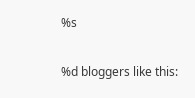%s

%d bloggers like this: